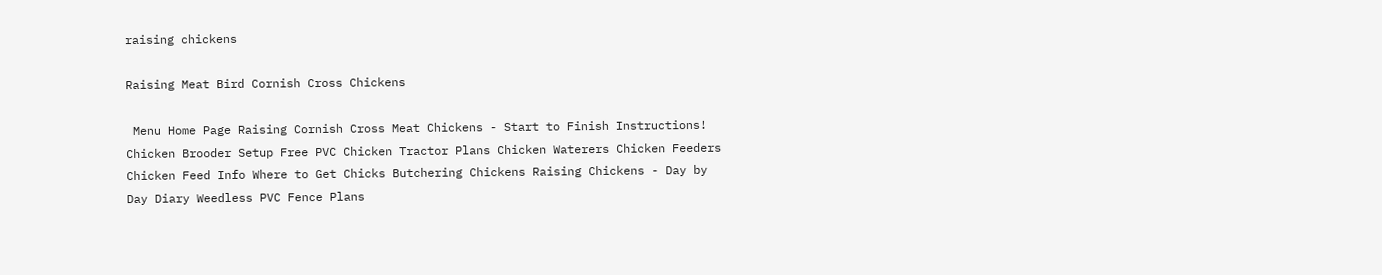raising chickens

Raising Meat Bird Cornish Cross Chickens

 Menu Home Page Raising Cornish Cross Meat Chickens - Start to Finish Instructions! Chicken Brooder Setup Free PVC Chicken Tractor Plans Chicken Waterers Chicken Feeders Chicken Feed Info Where to Get Chicks Butchering Chickens Raising Chickens - Day by Day Diary Weedless PVC Fence Plans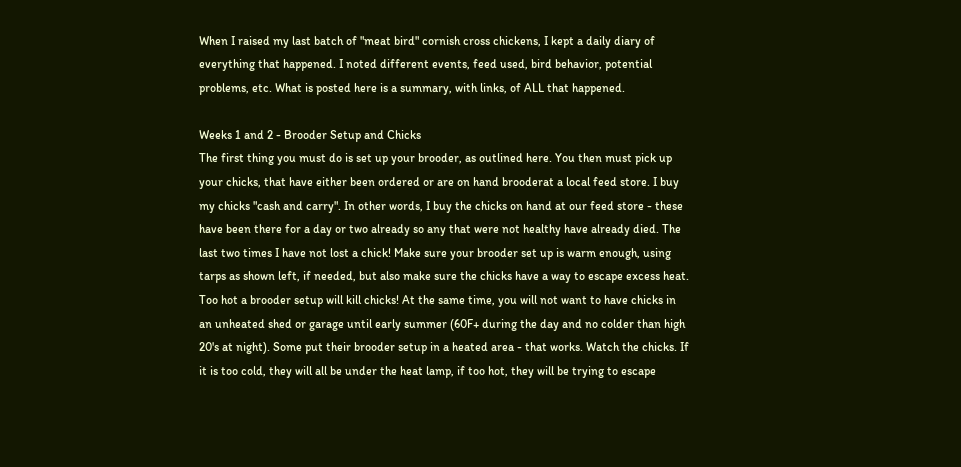When I raised my last batch of "meat bird" cornish cross chickens, I kept a daily diary of everything that happened. I noted different events, feed used, bird behavior, potential problems, etc. What is posted here is a summary, with links, of ALL that happened.

Weeks 1 and 2 - Brooder Setup and Chicks
The first thing you must do is set up your brooder, as outlined here. You then must pick up your chicks, that have either been ordered or are on hand brooderat a local feed store. I buy my chicks "cash and carry". In other words, I buy the chicks on hand at our feed store - these have been there for a day or two already so any that were not healthy have already died. The last two times I have not lost a chick! Make sure your brooder set up is warm enough, using tarps as shown left, if needed, but also make sure the chicks have a way to escape excess heat. Too hot a brooder setup will kill chicks! At the same time, you will not want to have chicks in an unheated shed or garage until early summer (60F+ during the day and no colder than high 20's at night). Some put their brooder setup in a heated area - that works. Watch the chicks. If it is too cold, they will all be under the heat lamp, if too hot, they will be trying to escape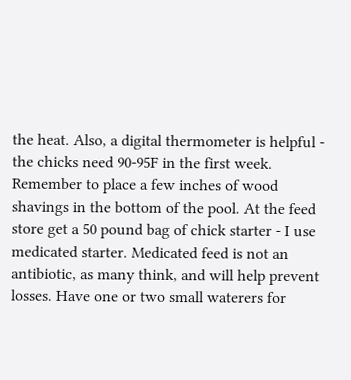the heat. Also, a digital thermometer is helpful - the chicks need 90-95F in the first week. Remember to place a few inches of wood shavings in the bottom of the pool. At the feed store get a 50 pound bag of chick starter - I use medicated starter. Medicated feed is not an antibiotic, as many think, and will help prevent losses. Have one or two small waterers for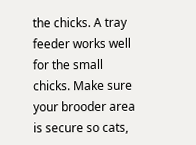the chicks. A tray feeder works well for the small chicks. Make sure your brooder area is secure so cats,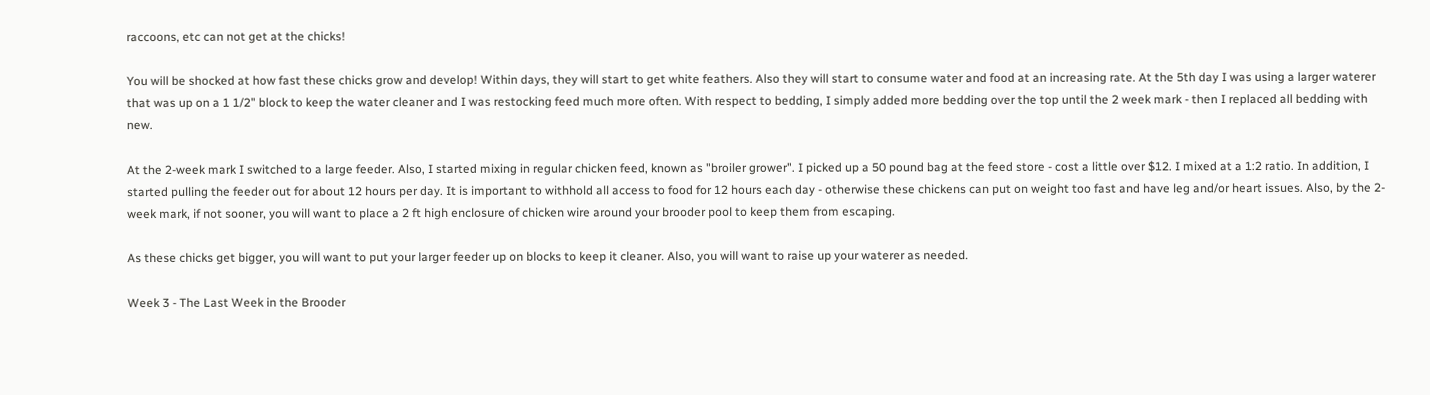raccoons, etc can not get at the chicks!

You will be shocked at how fast these chicks grow and develop! Within days, they will start to get white feathers. Also they will start to consume water and food at an increasing rate. At the 5th day I was using a larger waterer that was up on a 1 1/2" block to keep the water cleaner and I was restocking feed much more often. With respect to bedding, I simply added more bedding over the top until the 2 week mark - then I replaced all bedding with new.

At the 2-week mark I switched to a large feeder. Also, I started mixing in regular chicken feed, known as "broiler grower". I picked up a 50 pound bag at the feed store - cost a little over $12. I mixed at a 1:2 ratio. In addition, I started pulling the feeder out for about 12 hours per day. It is important to withhold all access to food for 12 hours each day - otherwise these chickens can put on weight too fast and have leg and/or heart issues. Also, by the 2-week mark, if not sooner, you will want to place a 2 ft high enclosure of chicken wire around your brooder pool to keep them from escaping.

As these chicks get bigger, you will want to put your larger feeder up on blocks to keep it cleaner. Also, you will want to raise up your waterer as needed.

Week 3 - The Last Week in the Brooder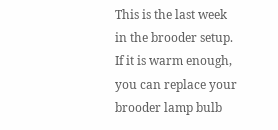This is the last week in the brooder setup. If it is warm enough, you can replace your brooder lamp bulb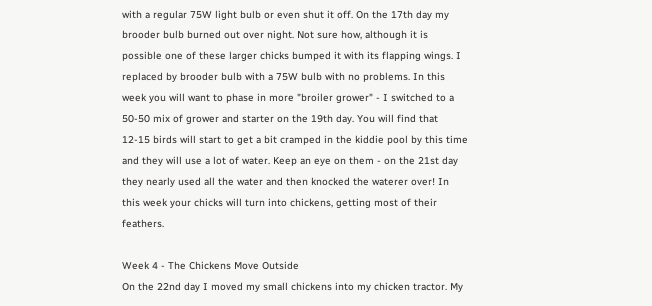with a regular 75W light bulb or even shut it off. On the 17th day my brooder bulb burned out over night. Not sure how, although it is possible one of these larger chicks bumped it with its flapping wings. I replaced by brooder bulb with a 75W bulb with no problems. In this week you will want to phase in more "broiler grower" - I switched to a 50-50 mix of grower and starter on the 19th day. You will find that 12-15 birds will start to get a bit cramped in the kiddie pool by this time and they will use a lot of water. Keep an eye on them - on the 21st day they nearly used all the water and then knocked the waterer over! In this week your chicks will turn into chickens, getting most of their feathers.

Week 4 - The Chickens Move Outside
On the 22nd day I moved my small chickens into my chicken tractor. My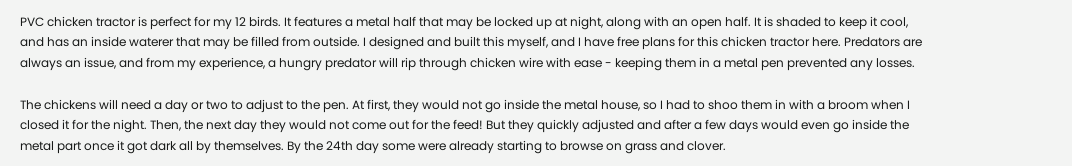PVC chicken tractor is perfect for my 12 birds. It features a metal half that may be locked up at night, along with an open half. It is shaded to keep it cool, and has an inside waterer that may be filled from outside. I designed and built this myself, and I have free plans for this chicken tractor here. Predators are always an issue, and from my experience, a hungry predator will rip through chicken wire with ease - keeping them in a metal pen prevented any losses.

The chickens will need a day or two to adjust to the pen. At first, they would not go inside the metal house, so I had to shoo them in with a broom when I closed it for the night. Then, the next day they would not come out for the feed! But they quickly adjusted and after a few days would even go inside the metal part once it got dark all by themselves. By the 24th day some were already starting to browse on grass and clover.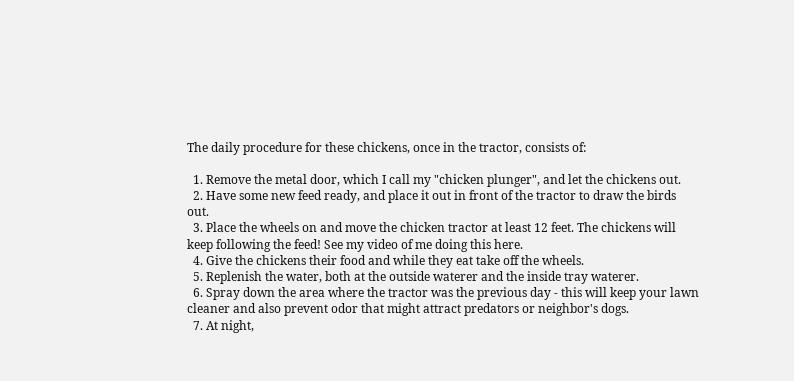The daily procedure for these chickens, once in the tractor, consists of:

  1. Remove the metal door, which I call my "chicken plunger", and let the chickens out.
  2. Have some new feed ready, and place it out in front of the tractor to draw the birds out.
  3. Place the wheels on and move the chicken tractor at least 12 feet. The chickens will keep following the feed! See my video of me doing this here.
  4. Give the chickens their food and while they eat take off the wheels.
  5. Replenish the water, both at the outside waterer and the inside tray waterer.
  6. Spray down the area where the tractor was the previous day - this will keep your lawn cleaner and also prevent odor that might attract predators or neighbor's dogs.
  7. At night,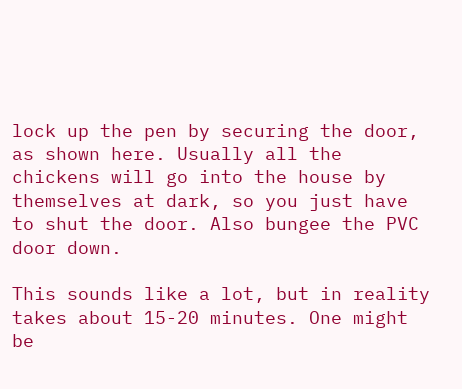lock up the pen by securing the door, as shown here. Usually all the chickens will go into the house by themselves at dark, so you just have to shut the door. Also bungee the PVC door down.

This sounds like a lot, but in reality takes about 15-20 minutes. One might be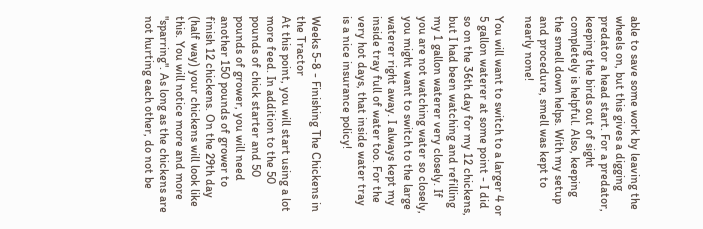able to save some work by leaving the wheels on, but this gives a digging predator a head start. For a predator, keeping the birds out of sight completely is helpful. Also, keeping the smell down helps. With my setup and procedure, smell was kept to nearly none!

You will want to switch to a larger 4 or 5 gallon waterer at some point - I did so on the 36th day for my 12 chickens, but I had been watching and refilling my 1 gallon waterer very closely. If you are not watching water so closely, you might want to switch to the large waterer right away. I always kept my inside tray full of water too. For the very hot days, that inside water tray is a nice insurance policy!

Weeks 5-8 - Finishing The Chickens in the Tractor
At this point, you will start using a lot more feed. In addition to the 50 pounds of chick starter and 50 pounds of grower, you will need another 150 pounds of grower to finish 12 chickens. On the 29th day (half way) your chickens will look like this. You will notice more and more "sparring". As long as the chickens are not hurting each other, do not be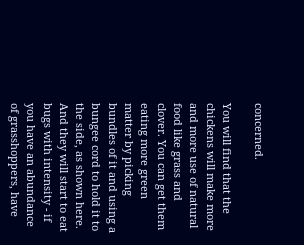concerned.

You will find that the chickens will make more and more use of natural food like grass and clover. You can get them eating more green matter by picking bundles of it and using a bungee cord to hold it to the side, as shown here. And they will start to eat bugs with intensity - if you have an abundance of grasshoppers, have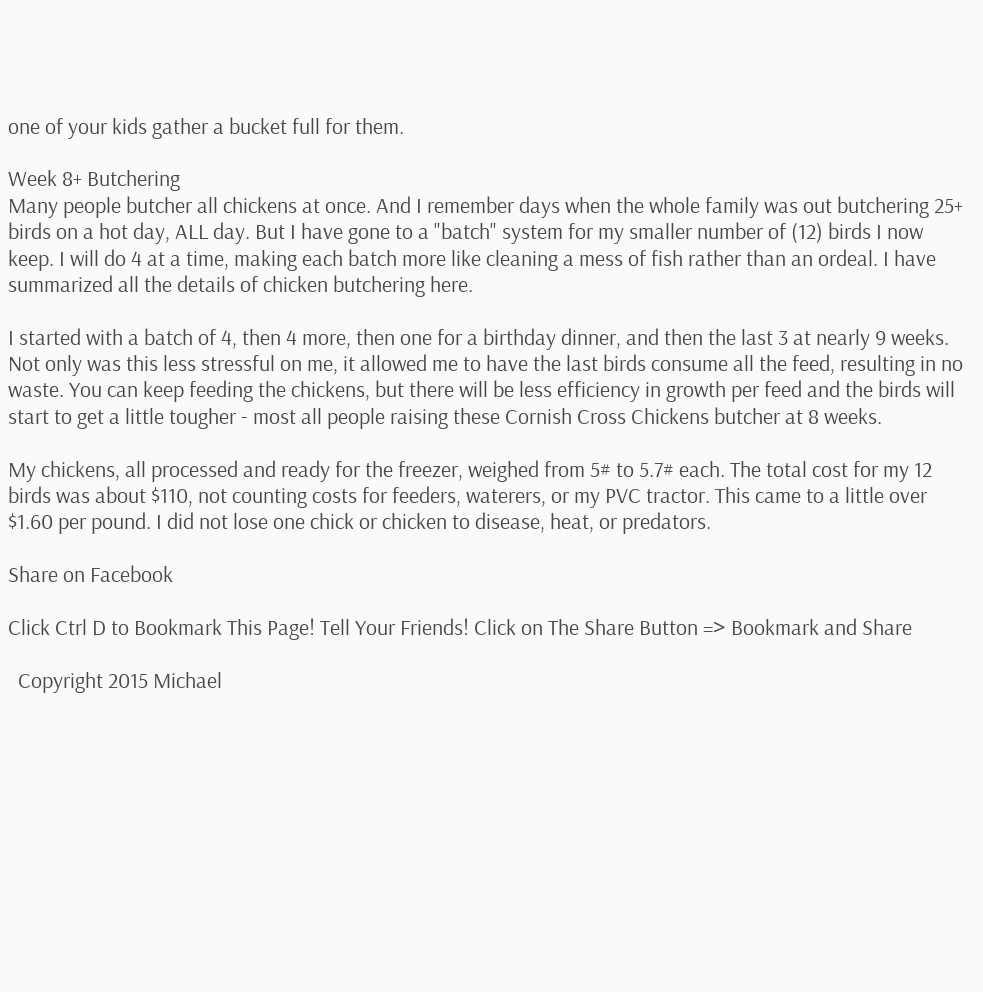one of your kids gather a bucket full for them.

Week 8+ Butchering
Many people butcher all chickens at once. And I remember days when the whole family was out butchering 25+ birds on a hot day, ALL day. But I have gone to a "batch" system for my smaller number of (12) birds I now keep. I will do 4 at a time, making each batch more like cleaning a mess of fish rather than an ordeal. I have summarized all the details of chicken butchering here.

I started with a batch of 4, then 4 more, then one for a birthday dinner, and then the last 3 at nearly 9 weeks. Not only was this less stressful on me, it allowed me to have the last birds consume all the feed, resulting in no waste. You can keep feeding the chickens, but there will be less efficiency in growth per feed and the birds will start to get a little tougher - most all people raising these Cornish Cross Chickens butcher at 8 weeks.

My chickens, all processed and ready for the freezer, weighed from 5# to 5.7# each. The total cost for my 12 birds was about $110, not counting costs for feeders, waterers, or my PVC tractor. This came to a little over $1.60 per pound. I did not lose one chick or chicken to disease, heat, or predators.

Share on Facebook

Click Ctrl D to Bookmark This Page! Tell Your Friends! Click on The Share Button => Bookmark and Share

  Copyright 2015 Michael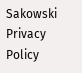Sakowski Privacy Policy